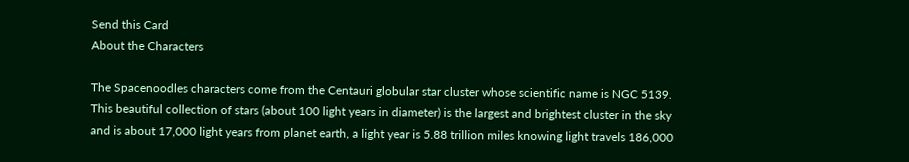Send this Card
About the Characters

The Spacenoodles characters come from the Centauri globular star cluster whose scientific name is NGC 5139. This beautiful collection of stars (about 100 light years in diameter) is the largest and brightest cluster in the sky and is about 17,000 light years from planet earth, a light year is 5.88 trillion miles knowing light travels 186,000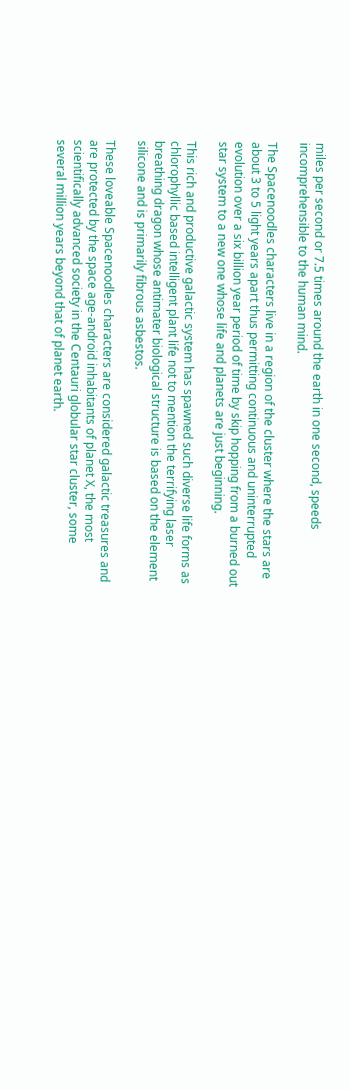miles per second or 7.5 times around the earth in one second, speeds incomprehensible to the human mind.

The Spacenoodles characters live in a region of the cluster where the stars are about 3 to 5 light years apart thus permitting continuous and uninterrupted evolution over a six billion year period of time by skip hopping from a burned out star system to a new one whose life and planets are just beginning.

This rich and productive galactic system has spawned such diverse life forms as chlorophyllic based intelligent plant life not to mention the terrifying laser breathing dragon whose antimater biological structure is based on the element silicone and is primarily fibrous asbestos.

These loveable Spacenoodles characters are considered galactic treasures and are protected by the space age-android inhabitants of planet X, the most scientifically advanced society in the Centauri globular star cluster, some several million years beyond that of planet earth.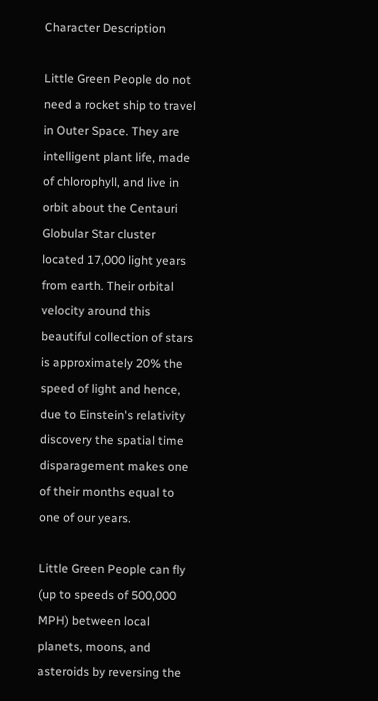Character Description

Little Green People do not need a rocket ship to travel in Outer Space. They are intelligent plant life, made of chlorophyll, and live in orbit about the Centauri Globular Star cluster located 17,000 light years from earth. Their orbital velocity around this beautiful collection of stars is approximately 20% the speed of light and hence, due to Einstein's relativity discovery the spatial time disparagement makes one of their months equal to one of our years.

Little Green People can fly (up to speeds of 500,000 MPH) between local planets, moons, and asteroids by reversing the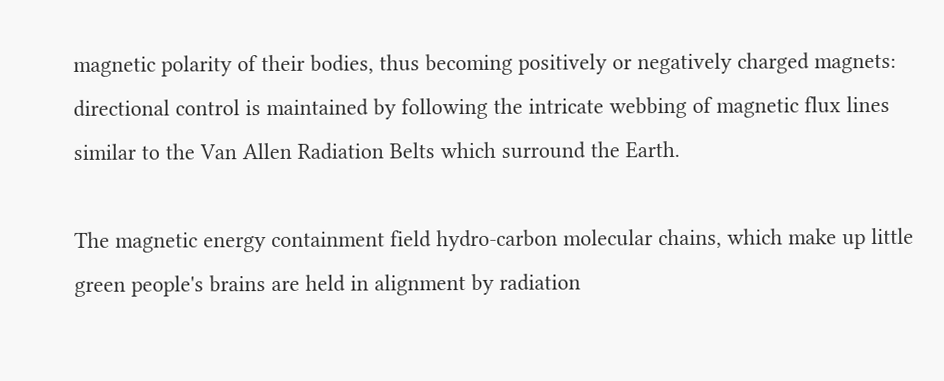magnetic polarity of their bodies, thus becoming positively or negatively charged magnets: directional control is maintained by following the intricate webbing of magnetic flux lines similar to the Van Allen Radiation Belts which surround the Earth.

The magnetic energy containment field hydro-carbon molecular chains, which make up little green people's brains are held in alignment by radiation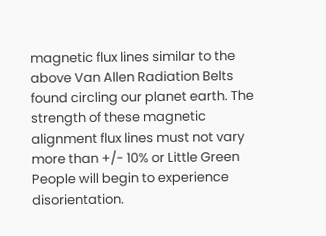magnetic flux lines similar to the above Van Allen Radiation Belts found circling our planet earth. The strength of these magnetic alignment flux lines must not vary more than +/- 10% or Little Green People will begin to experience disorientation.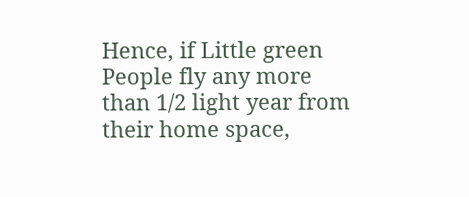Hence, if Little green People fly any more than 1/2 light year from their home space,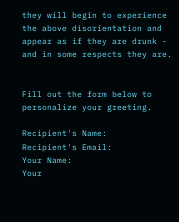they will begin to experience the above disorientation and appear as if they are drunk - and in some respects they are.


Fill out the form below to personalize your greeting.

Recipient's Name:
Recipient's Email:
Your Name:
Your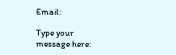Email:

Type your message here: